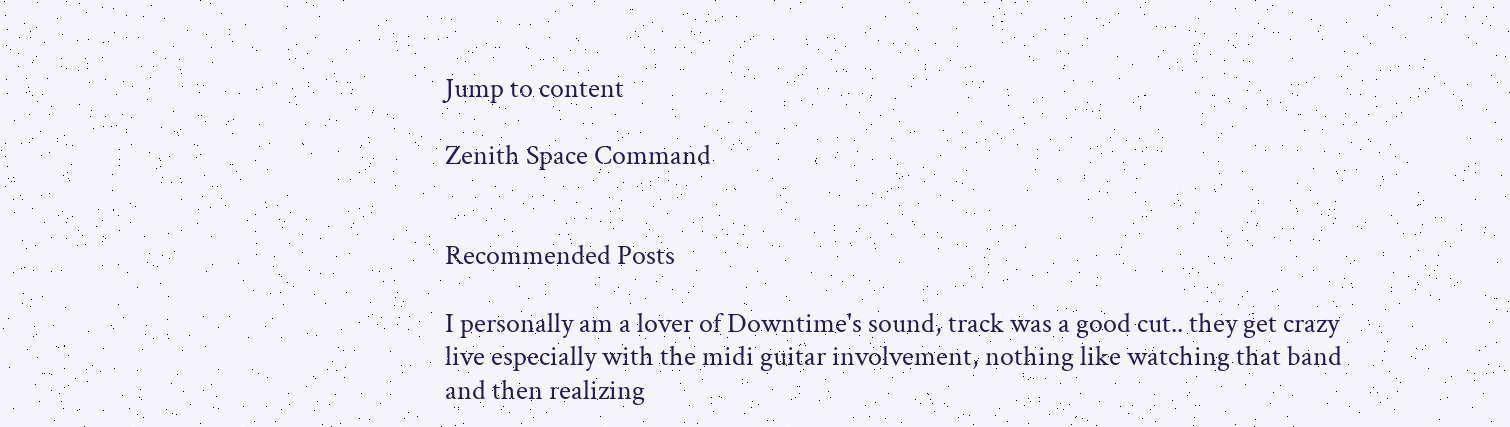Jump to content

Zenith Space Command


Recommended Posts

I personally am a lover of Downtime's sound, track was a good cut.. they get crazy live especially with the midi guitar involvement, nothing like watching that band and then realizing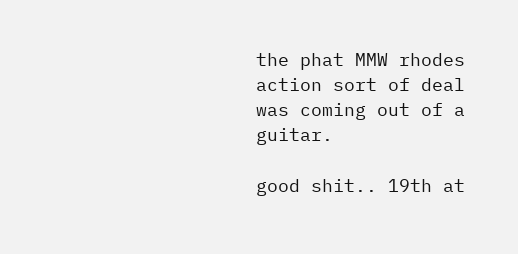the phat MMW rhodes action sort of deal was coming out of a guitar.

good shit.. 19th at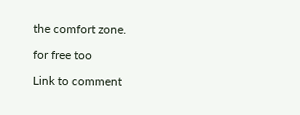the comfort zone.

for free too

Link to comment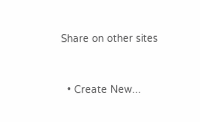Share on other sites


  • Create New...